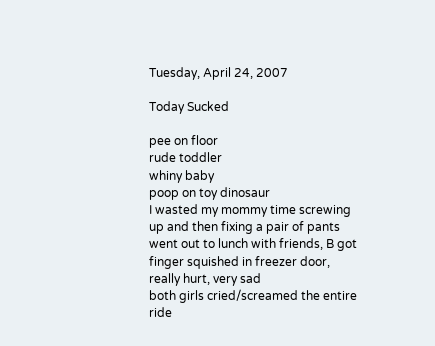Tuesday, April 24, 2007

Today Sucked

pee on floor
rude toddler
whiny baby
poop on toy dinosaur
I wasted my mommy time screwing up and then fixing a pair of pants
went out to lunch with friends, B got finger squished in freezer door, really hurt, very sad
both girls cried/screamed the entire ride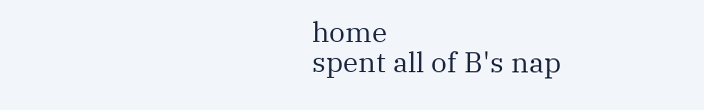home
spent all of B's nap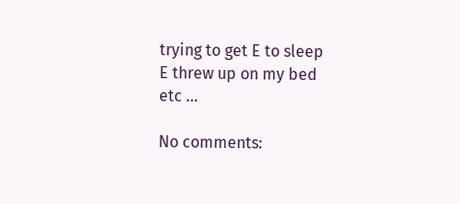trying to get E to sleep
E threw up on my bed
etc ...

No comments: